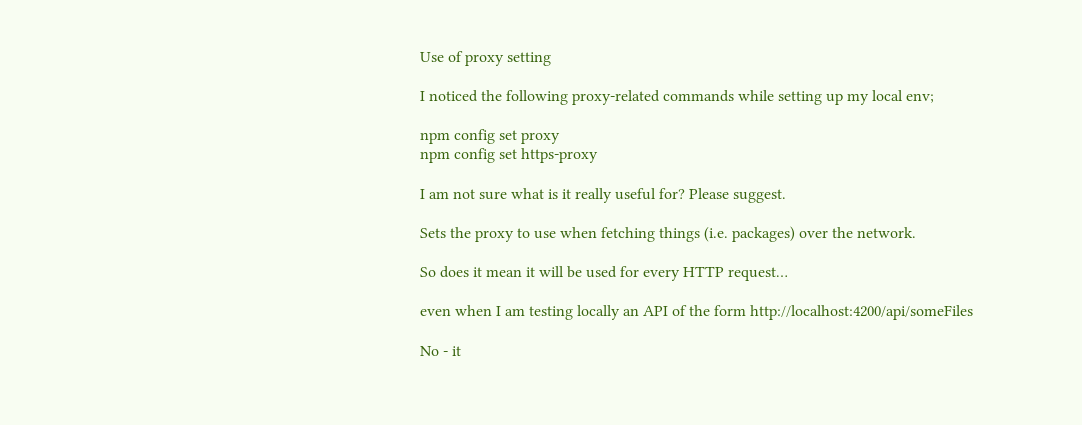Use of proxy setting

I noticed the following proxy-related commands while setting up my local env;

npm config set proxy
npm config set https-proxy

I am not sure what is it really useful for? Please suggest.

Sets the proxy to use when fetching things (i.e. packages) over the network.

So does it mean it will be used for every HTTP request…

even when I am testing locally an API of the form http://localhost:4200/api/someFiles

No - it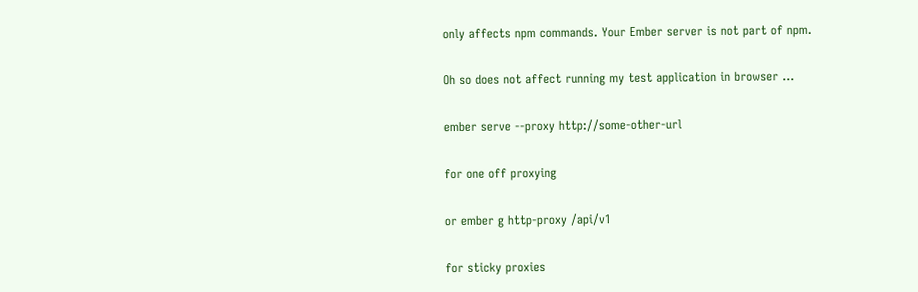only affects npm commands. Your Ember server is not part of npm.

Oh so does not affect running my test application in browser …

ember serve --proxy http://some-other-url

for one off proxying

or ember g http-proxy /api/v1

for sticky proxies